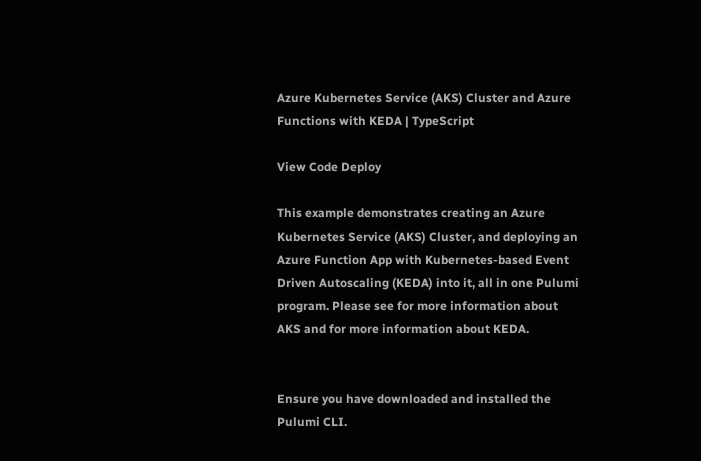Azure Kubernetes Service (AKS) Cluster and Azure Functions with KEDA | TypeScript

View Code Deploy

This example demonstrates creating an Azure Kubernetes Service (AKS) Cluster, and deploying an Azure Function App with Kubernetes-based Event Driven Autoscaling (KEDA) into it, all in one Pulumi program. Please see for more information about AKS and for more information about KEDA.


Ensure you have downloaded and installed the Pulumi CLI.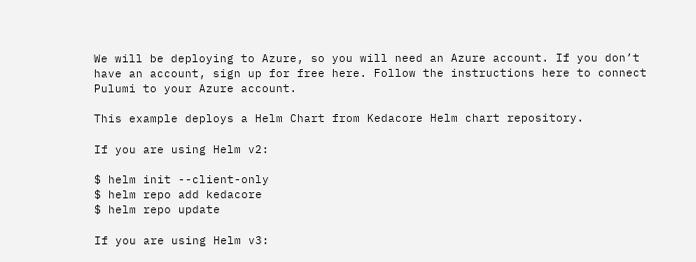We will be deploying to Azure, so you will need an Azure account. If you don’t have an account, sign up for free here. Follow the instructions here to connect Pulumi to your Azure account.

This example deploys a Helm Chart from Kedacore Helm chart repository.

If you are using Helm v2:

$ helm init --client-only
$ helm repo add kedacore
$ helm repo update

If you are using Helm v3: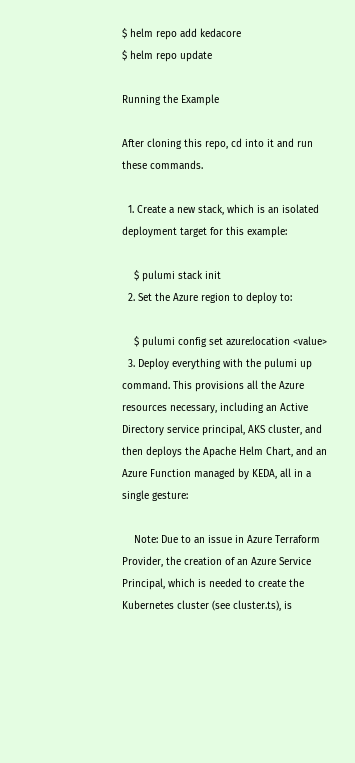$ helm repo add kedacore
$ helm repo update

Running the Example

After cloning this repo, cd into it and run these commands.

  1. Create a new stack, which is an isolated deployment target for this example:

    $ pulumi stack init
  2. Set the Azure region to deploy to:

    $ pulumi config set azure:location <value>
  3. Deploy everything with the pulumi up command. This provisions all the Azure resources necessary, including an Active Directory service principal, AKS cluster, and then deploys the Apache Helm Chart, and an Azure Function managed by KEDA, all in a single gesture:

    Note: Due to an issue in Azure Terraform Provider, the creation of an Azure Service Principal, which is needed to create the Kubernetes cluster (see cluster.ts), is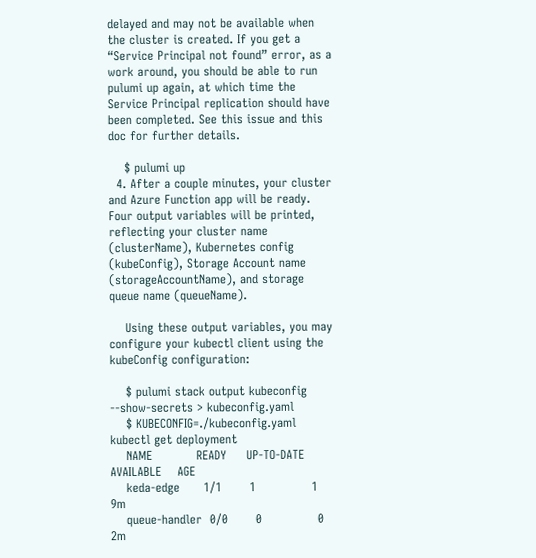delayed and may not be available when the cluster is created. If you get a “Service Principal not found” error, as a work around, you should be able to run pulumi up again, at which time the Service Principal replication should have been completed. See this issue and this doc for further details.

    $ pulumi up
  4. After a couple minutes, your cluster and Azure Function app will be ready. Four output variables will be printed, reflecting your cluster name (clusterName), Kubernetes config (kubeConfig), Storage Account name (storageAccountName), and storage queue name (queueName).

    Using these output variables, you may configure your kubectl client using the kubeConfig configuration:

    $ pulumi stack output kubeconfig --show-secrets > kubeconfig.yaml
    $ KUBECONFIG=./kubeconfig.yaml kubectl get deployment
    NAME           READY     UP-TO-DATE     AVAILABLE    AGE
    keda-edge      1/1       1              1            9m
    queue-handler  0/0       0              0            2m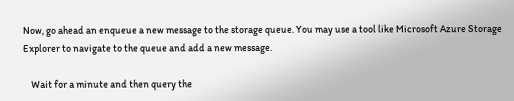Now, go ahead an enqueue a new message to the storage queue. You may use a tool like Microsoft Azure Storage Explorer to navigate to the queue and add a new message.

    Wait for a minute and then query the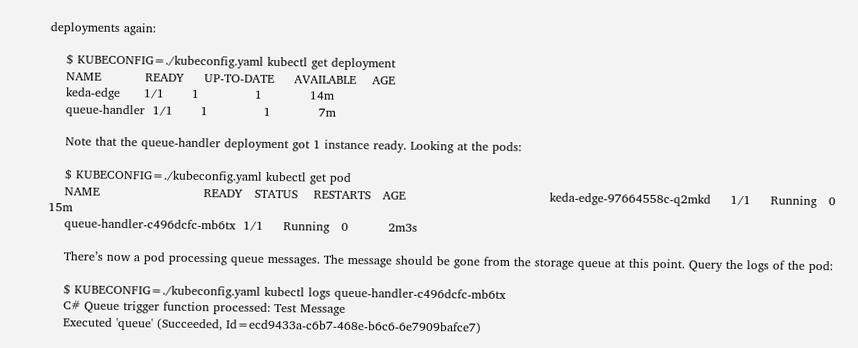deployments again:

    $ KUBECONFIG=./kubeconfig.yaml kubectl get deployment
    NAME           READY     UP-TO-DATE     AVAILABLE    AGE
    keda-edge      1/1       1              1            14m
    queue-handler  1/1       1              1            7m

    Note that the queue-handler deployment got 1 instance ready. Looking at the pods:

    $ KUBECONFIG=./kubeconfig.yaml kubectl get pod
    NAME                          READY   STATUS    RESTARTS   AGE                                    keda-edge-97664558c-q2mkd     1/1     Running   0          15m
    queue-handler-c496dcfc-mb6tx  1/1     Running   0          2m3s

    There’s now a pod processing queue messages. The message should be gone from the storage queue at this point. Query the logs of the pod:

    $ KUBECONFIG=./kubeconfig.yaml kubectl logs queue-handler-c496dcfc-mb6tx
    C# Queue trigger function processed: Test Message
    Executed 'queue' (Succeeded, Id=ecd9433a-c6b7-468e-b6c6-6e7909bafce7)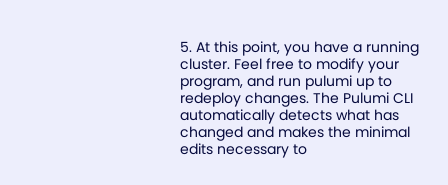5. At this point, you have a running cluster. Feel free to modify your program, and run pulumi up to redeploy changes. The Pulumi CLI automatically detects what has changed and makes the minimal edits necessary to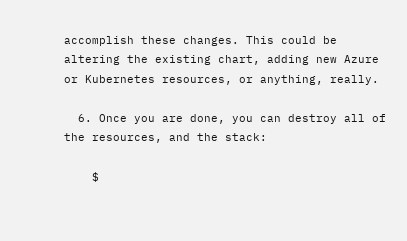accomplish these changes. This could be altering the existing chart, adding new Azure or Kubernetes resources, or anything, really.

  6. Once you are done, you can destroy all of the resources, and the stack:

    $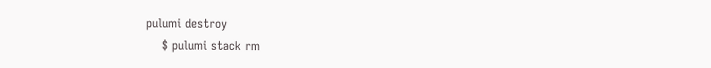pulumi destroy
    $ pulumi stack rm